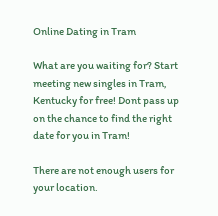Online Dating in Tram

What are you waiting for? Start meeting new singles in Tram, Kentucky for free! Dont pass up on the chance to find the right date for you in Tram!

There are not enough users for your location.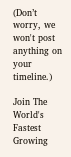(Don’t worry, we won't post anything on your timeline.)

Join The World's Fastest Growing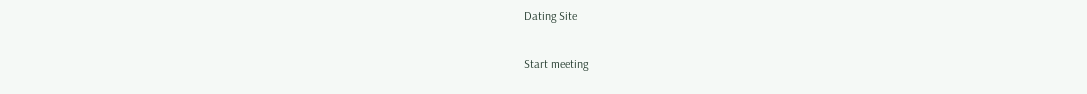Dating Site

Start meeting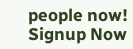people now! Signup Now